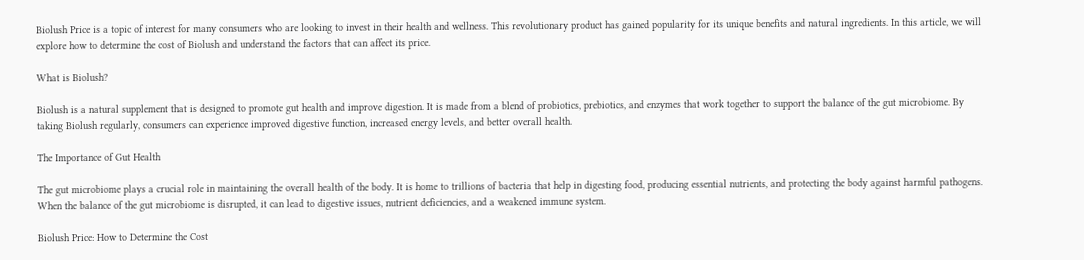Biolush Price is a topic of interest for many consumers who are looking to invest in their health and wellness. This revolutionary product has gained popularity for its unique benefits and natural ingredients. In this article, we will explore how to determine the cost of Biolush and understand the factors that can affect its price.

What is Biolush?

Biolush is a natural supplement that is designed to promote gut health and improve digestion. It is made from a blend of probiotics, prebiotics, and enzymes that work together to support the balance of the gut microbiome. By taking Biolush regularly, consumers can experience improved digestive function, increased energy levels, and better overall health.

The Importance of Gut Health

The gut microbiome plays a crucial role in maintaining the overall health of the body. It is home to trillions of bacteria that help in digesting food, producing essential nutrients, and protecting the body against harmful pathogens. When the balance of the gut microbiome is disrupted, it can lead to digestive issues, nutrient deficiencies, and a weakened immune system.

Biolush Price: How to Determine the Cost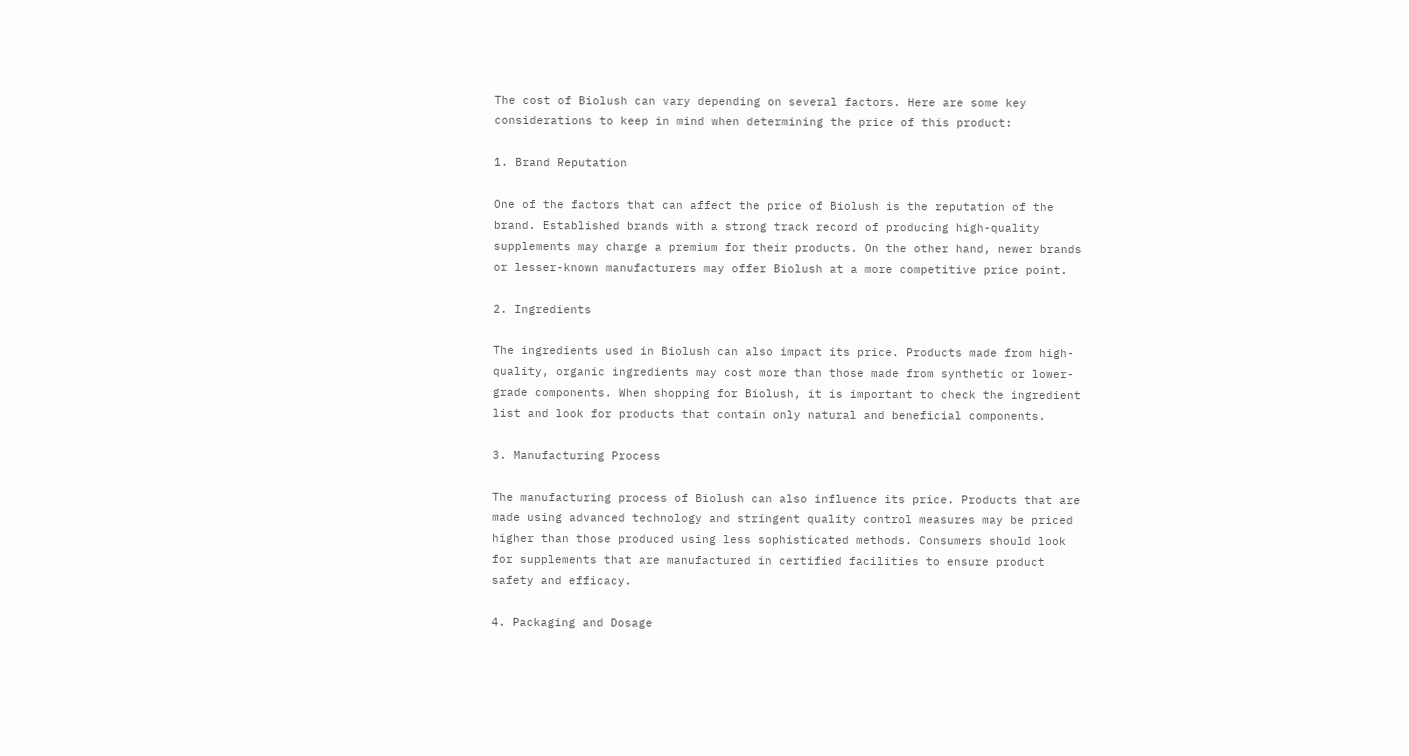The cost of Biolush can vary depending on several factors. Here are some key considerations to keep in mind when determining the price of this product:

1. Brand Reputation

One of the factors that can affect the price of Biolush is the reputation of the brand. Established brands with a strong track record of producing high-quality supplements may charge a premium for their products. On the other hand, newer brands or lesser-known manufacturers may offer Biolush at a more competitive price point.

2. Ingredients

The ingredients used in Biolush can also impact its price. Products made from high-quality, organic ingredients may cost more than those made from synthetic or lower-grade components. When shopping for Biolush, it is important to check the ingredient list and look for products that contain only natural and beneficial components.

3. Manufacturing Process

The manufacturing process of Biolush can also influence its price. Products that are made using advanced technology and stringent quality control measures may be priced higher than those produced using less sophisticated methods. Consumers should look for supplements that are manufactured in certified facilities to ensure product safety and efficacy.

4. Packaging and Dosage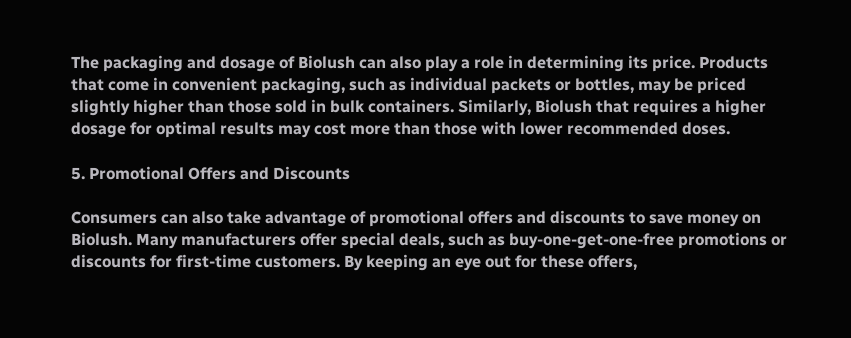The packaging and dosage of Biolush can also play a role in determining its price. Products that come in convenient packaging, such as individual packets or bottles, may be priced slightly higher than those sold in bulk containers. Similarly, Biolush that requires a higher dosage for optimal results may cost more than those with lower recommended doses.

5. Promotional Offers and Discounts

Consumers can also take advantage of promotional offers and discounts to save money on Biolush. Many manufacturers offer special deals, such as buy-one-get-one-free promotions or discounts for first-time customers. By keeping an eye out for these offers,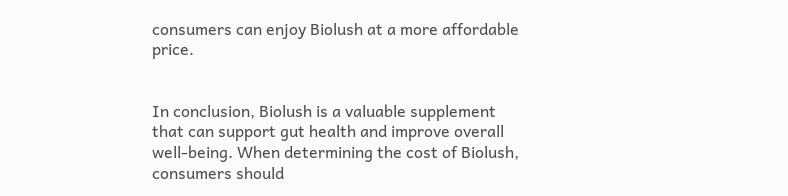consumers can enjoy Biolush at a more affordable price.


In conclusion, Biolush is a valuable supplement that can support gut health and improve overall well-being. When determining the cost of Biolush, consumers should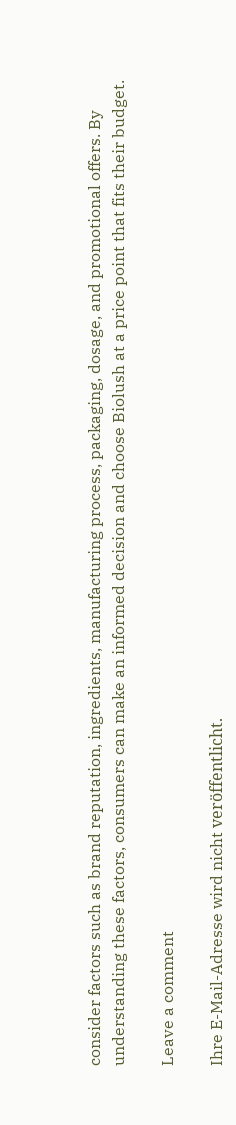consider factors such as brand reputation, ingredients, manufacturing process, packaging, dosage, and promotional offers. By understanding these factors, consumers can make an informed decision and choose Biolush at a price point that fits their budget.

Leave a comment

Ihre E-Mail-Adresse wird nicht veröffentlicht.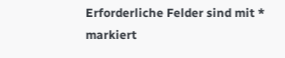Erforderliche Felder sind mit * markiert